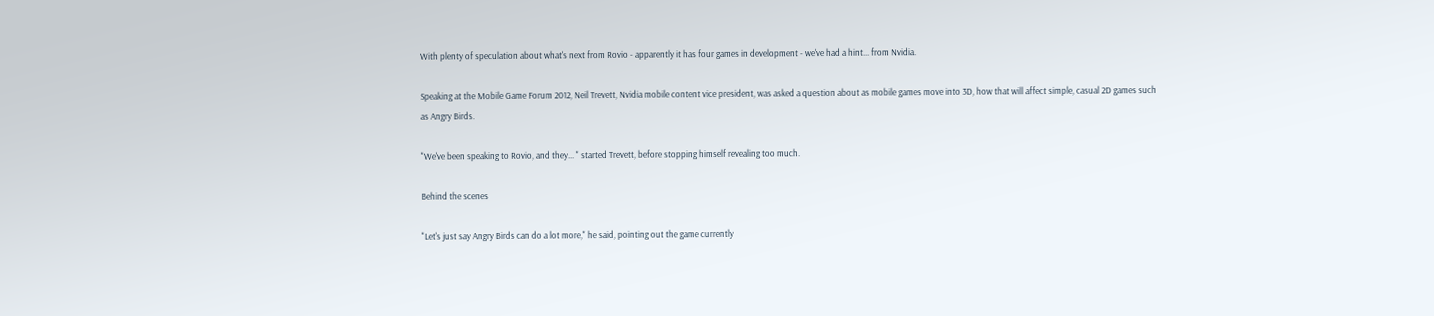With plenty of speculation about what's next from Rovio - apparently it has four games in development - we've had a hint... from Nvidia.

Speaking at the Mobile Game Forum 2012, Neil Trevett, Nvidia mobile content vice president, was asked a question about as mobile games move into 3D, how that will affect simple, casual 2D games such as Angry Birds.

"We've been speaking to Rovio, and they... " started Trevett, before stopping himself revealing too much.

Behind the scenes

"Let's just say Angry Birds can do a lot more," he said, pointing out the game currently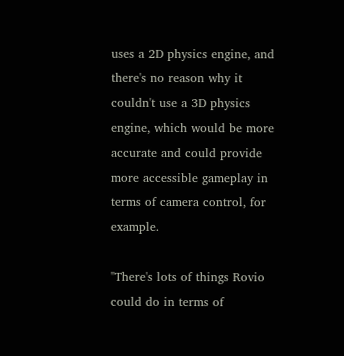uses a 2D physics engine, and there's no reason why it couldn't use a 3D physics engine, which would be more accurate and could provide more accessible gameplay in terms of camera control, for example.

"There's lots of things Rovio could do in terms of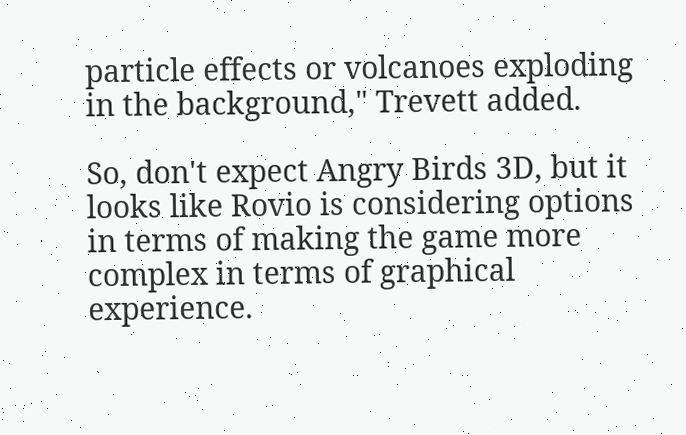particle effects or volcanoes exploding in the background," Trevett added.

So, don't expect Angry Birds 3D, but it looks like Rovio is considering options in terms of making the game more complex in terms of graphical experience.